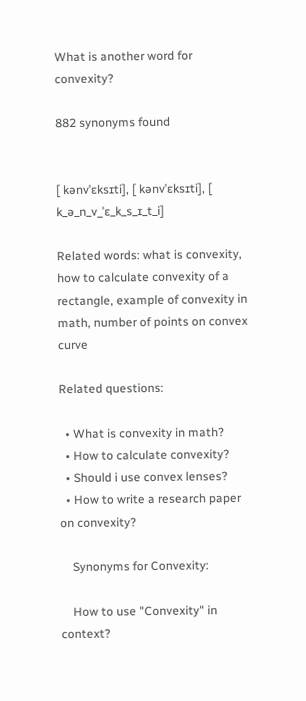What is another word for convexity?

882 synonyms found


[ kənvˈɛksɪti], [ kənvˈɛksɪti], [ k_ə_n_v_ˈɛ_k_s_ɪ_t_i]

Related words: what is convexity, how to calculate convexity of a rectangle, example of convexity in math, number of points on convex curve

Related questions:

  • What is convexity in math?
  • How to calculate convexity?
  • Should i use convex lenses?
  • How to write a research paper on convexity?

    Synonyms for Convexity:

    How to use "Convexity" in context?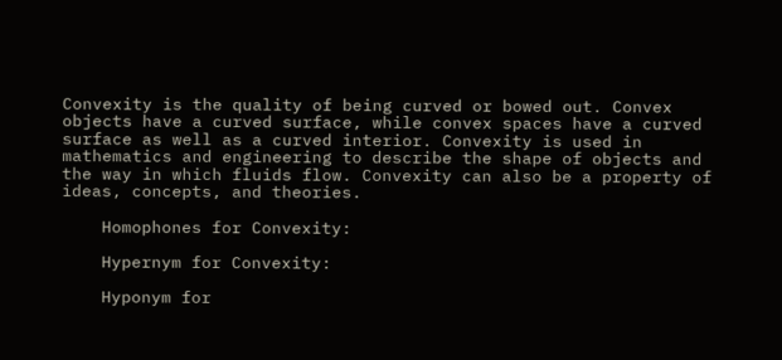Convexity is the quality of being curved or bowed out. Convex objects have a curved surface, while convex spaces have a curved surface as well as a curved interior. Convexity is used in mathematics and engineering to describe the shape of objects and the way in which fluids flow. Convexity can also be a property of ideas, concepts, and theories.

    Homophones for Convexity:

    Hypernym for Convexity:

    Hyponym for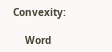Convexity:

    Word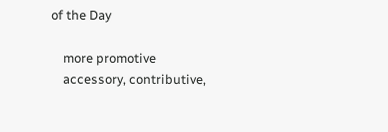of the Day

    more promotive
    accessory, contributive,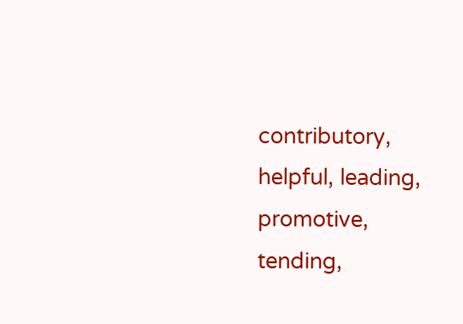contributory, helpful, leading, promotive, tending,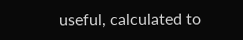useful, calculated to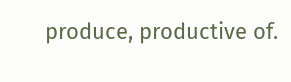produce, productive of.